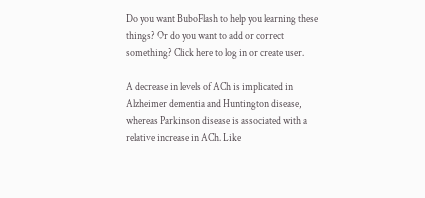Do you want BuboFlash to help you learning these things? Or do you want to add or correct something? Click here to log in or create user.

A decrease in levels of ACh is implicated in Alzheimer dementia and Huntington disease, whereas Parkinson disease is associated with a relative increase in ACh. Like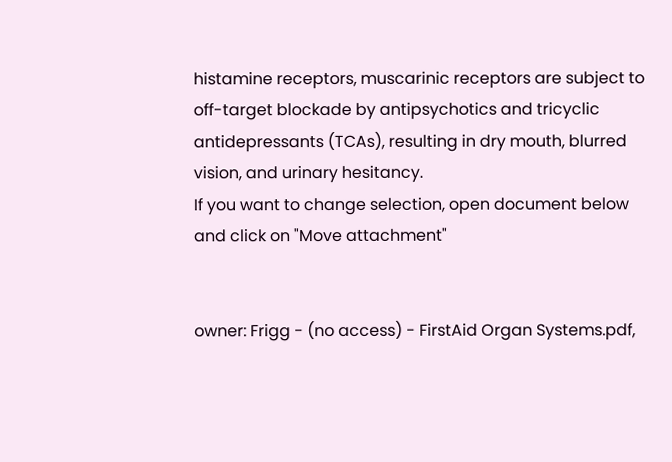histamine receptors, muscarinic receptors are subject to off-target blockade by antipsychotics and tricyclic antidepressants (TCAs), resulting in dry mouth, blurred vision, and urinary hesitancy.
If you want to change selection, open document below and click on "Move attachment"


owner: Frigg - (no access) - FirstAid Organ Systems.pdf,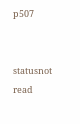p507


statusnot read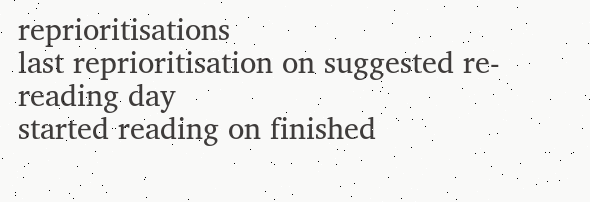reprioritisations
last reprioritisation on suggested re-reading day
started reading on finished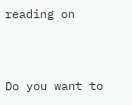reading on



Do you want to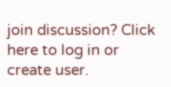join discussion? Click here to log in or create user.